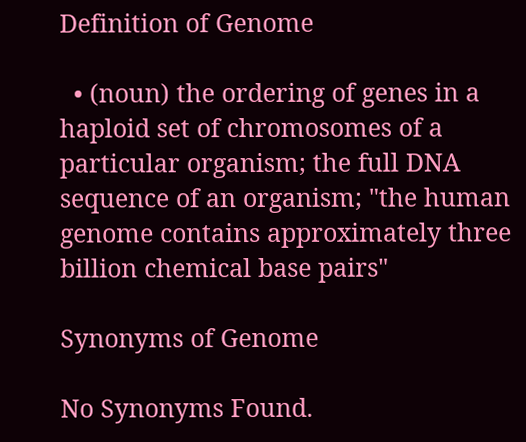Definition of Genome

  • (noun) the ordering of genes in a haploid set of chromosomes of a particular organism; the full DNA sequence of an organism; "the human genome contains approximately three billion chemical base pairs"

Synonyms of Genome

No Synonyms Found.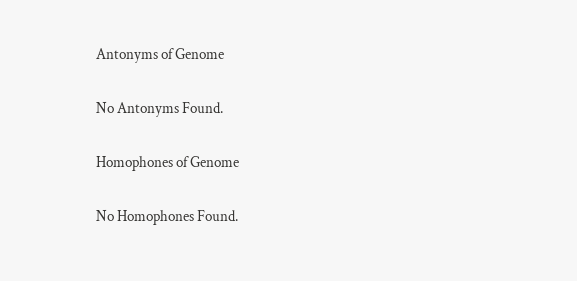Antonyms of Genome

No Antonyms Found.

Homophones of Genome

No Homophones Found.